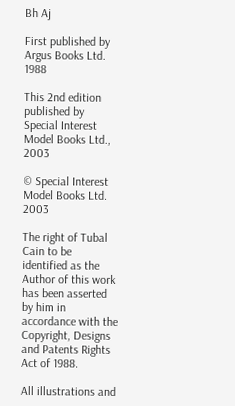Bh Aj

First published by Argus Books Ltd. 1988

This 2nd edition published by Special Interest Model Books Ltd., 2003

© Special Interest Model Books Ltd. 2003

The right of Tubal Cain to be identified as the Author of this work has been asserted by him in accordance with the Copyright, Designs and Patents Rights Act of 1988.

All illustrations and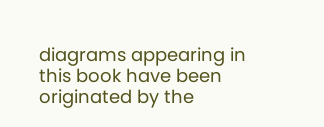diagrams appearing in this book have been originated by the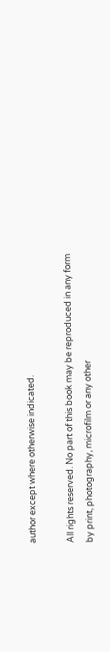author except where otherwise indicated.

All rights reserved. No part of this book may be reproduced in any form by print, photography, microfilm or any other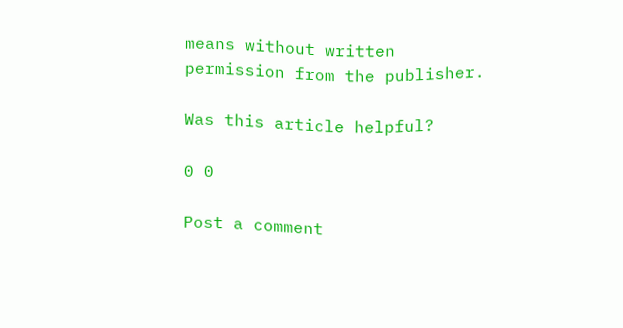means without written permission from the publisher.

Was this article helpful?

0 0

Post a comment